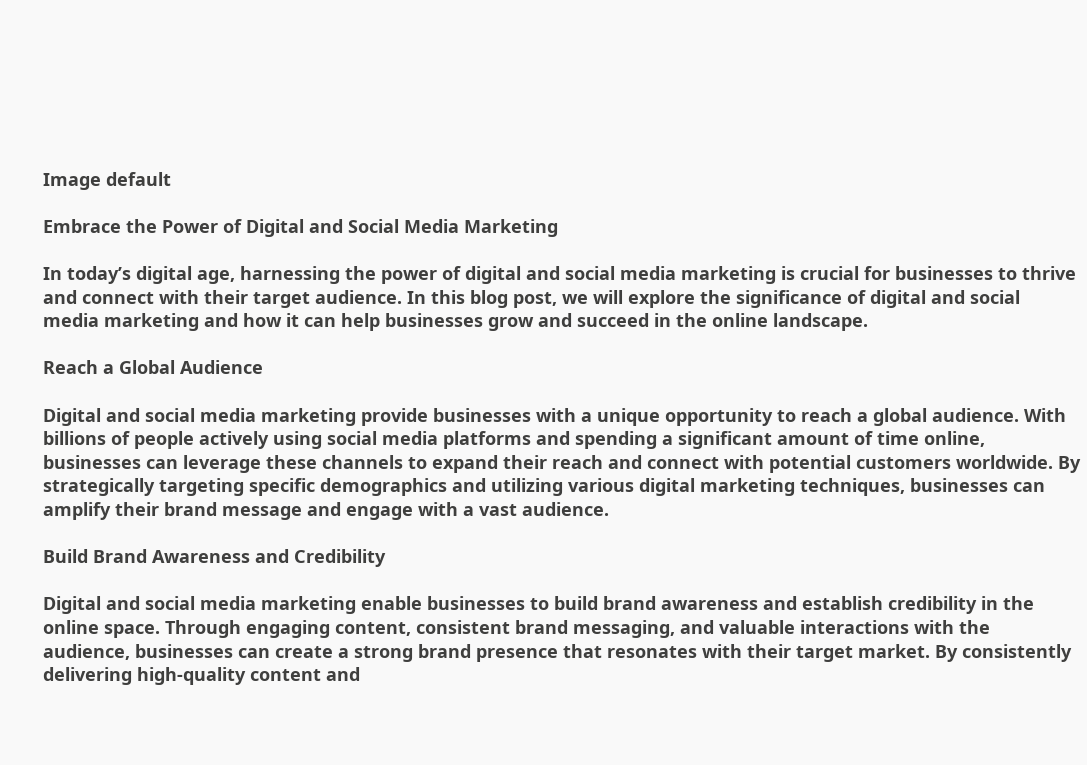Image default

Embrace the Power of Digital and Social Media Marketing

In today’s digital age, harnessing the power of digital and social media marketing is crucial for businesses to thrive and connect with their target audience. In this blog post, we will explore the significance of digital and social media marketing and how it can help businesses grow and succeed in the online landscape.

Reach a Global Audience

Digital and social media marketing provide businesses with a unique opportunity to reach a global audience. With billions of people actively using social media platforms and spending a significant amount of time online, businesses can leverage these channels to expand their reach and connect with potential customers worldwide. By strategically targeting specific demographics and utilizing various digital marketing techniques, businesses can amplify their brand message and engage with a vast audience.

Build Brand Awareness and Credibility

Digital and social media marketing enable businesses to build brand awareness and establish credibility in the online space. Through engaging content, consistent brand messaging, and valuable interactions with the audience, businesses can create a strong brand presence that resonates with their target market. By consistently delivering high-quality content and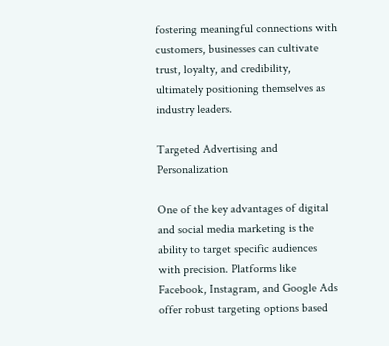fostering meaningful connections with customers, businesses can cultivate trust, loyalty, and credibility, ultimately positioning themselves as industry leaders.

Targeted Advertising and Personalization

One of the key advantages of digital and social media marketing is the ability to target specific audiences with precision. Platforms like Facebook, Instagram, and Google Ads offer robust targeting options based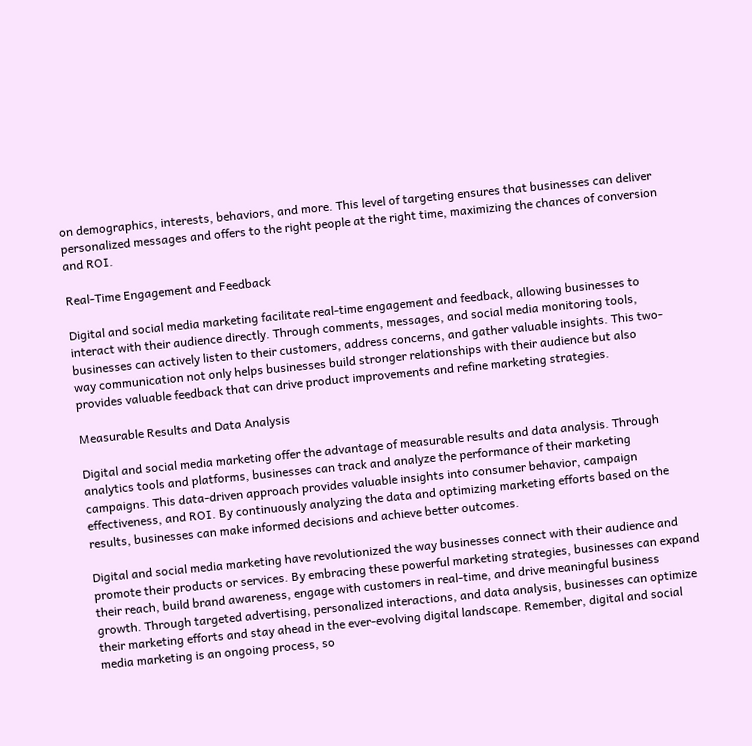on demographics, interests, behaviors, and more. This level of targeting ensures that businesses can deliver personalized messages and offers to the right people at the right time, maximizing the chances of conversion and ROI.

Real-Time Engagement and Feedback

Digital and social media marketing facilitate real-time engagement and feedback, allowing businesses to interact with their audience directly. Through comments, messages, and social media monitoring tools, businesses can actively listen to their customers, address concerns, and gather valuable insights. This two-way communication not only helps businesses build stronger relationships with their audience but also provides valuable feedback that can drive product improvements and refine marketing strategies.

Measurable Results and Data Analysis

Digital and social media marketing offer the advantage of measurable results and data analysis. Through analytics tools and platforms, businesses can track and analyze the performance of their marketing campaigns. This data-driven approach provides valuable insights into consumer behavior, campaign effectiveness, and ROI. By continuously analyzing the data and optimizing marketing efforts based on the results, businesses can make informed decisions and achieve better outcomes.

Digital and social media marketing have revolutionized the way businesses connect with their audience and promote their products or services. By embracing these powerful marketing strategies, businesses can expand their reach, build brand awareness, engage with customers in real-time, and drive meaningful business growth. Through targeted advertising, personalized interactions, and data analysis, businesses can optimize their marketing efforts and stay ahead in the ever-evolving digital landscape. Remember, digital and social media marketing is an ongoing process, so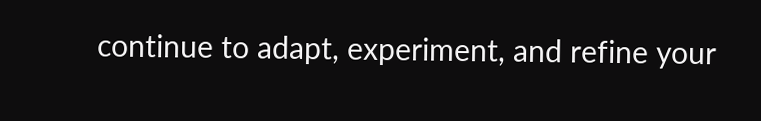continue to adapt, experiment, and refine your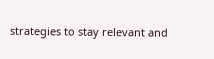strategies to stay relevant and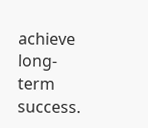achieve long-term success.